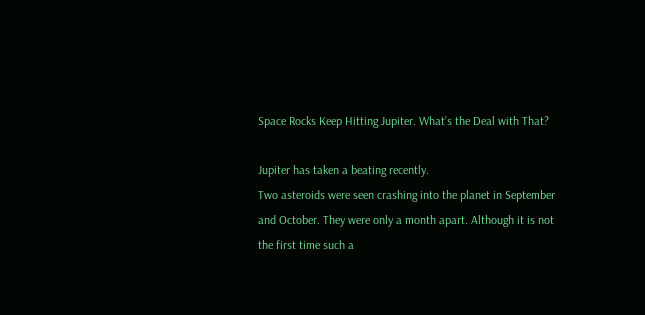Space Rocks Keep Hitting Jupiter. What’s the Deal with That?

Jupiter has taken a beating recently.
Two asteroids were seen crashing into the planet in September and October. They were only a month apart. Although it is not the first time such a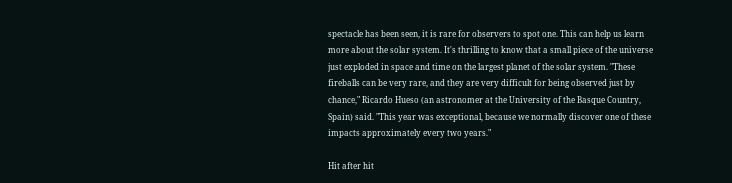spectacle has been seen, it is rare for observers to spot one. This can help us learn more about the solar system. It's thrilling to know that a small piece of the universe just exploded in space and time on the largest planet of the solar system. "These fireballs can be very rare, and they are very difficult for being observed just by chance," Ricardo Hueso (an astronomer at the University of the Basque Country, Spain) said. "This year was exceptional, because we normally discover one of these impacts approximately every two years."

Hit after hit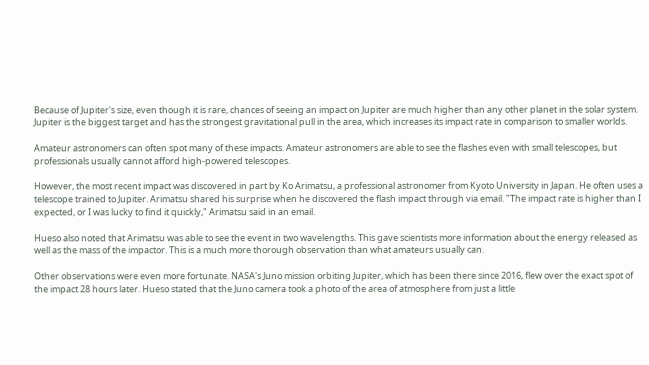Because of Jupiter's size, even though it is rare, chances of seeing an impact on Jupiter are much higher than any other planet in the solar system. Jupiter is the biggest target and has the strongest gravitational pull in the area, which increases its impact rate in comparison to smaller worlds.

Amateur astronomers can often spot many of these impacts. Amateur astronomers are able to see the flashes even with small telescopes, but professionals usually cannot afford high-powered telescopes.

However, the most recent impact was discovered in part by Ko Arimatsu, a professional astronomer from Kyoto University in Japan. He often uses a telescope trained to Jupiter. Arimatsu shared his surprise when he discovered the flash impact through via email. "The impact rate is higher than I expected, or I was lucky to find it quickly," Arimatsu said in an email.

Hueso also noted that Arimatsu was able to see the event in two wavelengths. This gave scientists more information about the energy released as well as the mass of the impactor. This is a much more thorough observation than what amateurs usually can.

Other observations were even more fortunate. NASA's Juno mission orbiting Jupiter, which has been there since 2016, flew over the exact spot of the impact 28 hours later. Hueso stated that the Juno camera took a photo of the area of atmosphere from just a little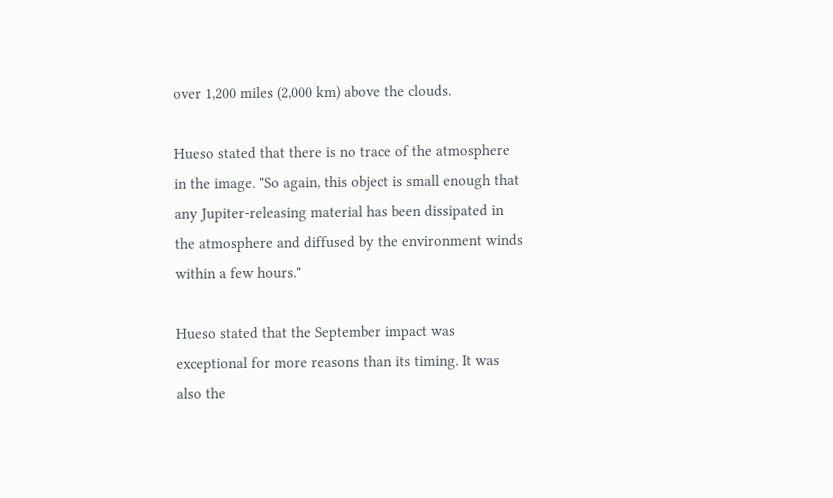over 1,200 miles (2,000 km) above the clouds.

Hueso stated that there is no trace of the atmosphere in the image. "So again, this object is small enough that any Jupiter-releasing material has been dissipated in the atmosphere and diffused by the environment winds within a few hours."

Hueso stated that the September impact was exceptional for more reasons than its timing. It was also the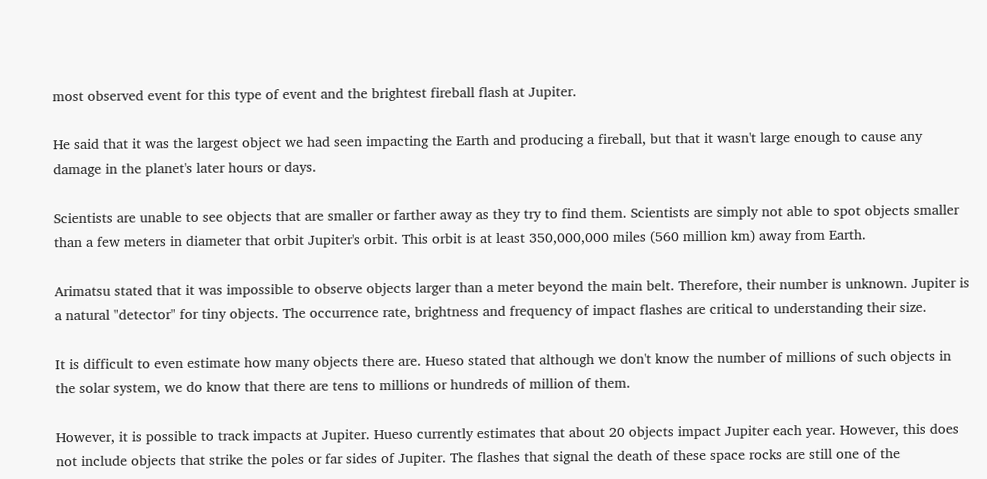most observed event for this type of event and the brightest fireball flash at Jupiter.

He said that it was the largest object we had seen impacting the Earth and producing a fireball, but that it wasn't large enough to cause any damage in the planet's later hours or days.

Scientists are unable to see objects that are smaller or farther away as they try to find them. Scientists are simply not able to spot objects smaller than a few meters in diameter that orbit Jupiter's orbit. This orbit is at least 350,000,000 miles (560 million km) away from Earth.

Arimatsu stated that it was impossible to observe objects larger than a meter beyond the main belt. Therefore, their number is unknown. Jupiter is a natural "detector" for tiny objects. The occurrence rate, brightness and frequency of impact flashes are critical to understanding their size.

It is difficult to even estimate how many objects there are. Hueso stated that although we don't know the number of millions of such objects in the solar system, we do know that there are tens to millions or hundreds of million of them.

However, it is possible to track impacts at Jupiter. Hueso currently estimates that about 20 objects impact Jupiter each year. However, this does not include objects that strike the poles or far sides of Jupiter. The flashes that signal the death of these space rocks are still one of the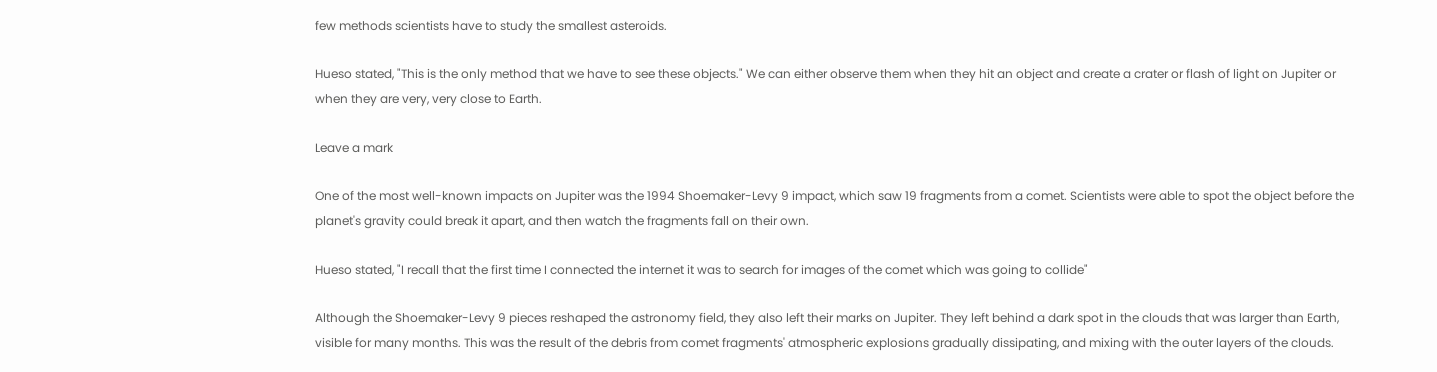few methods scientists have to study the smallest asteroids.

Hueso stated, "This is the only method that we have to see these objects." We can either observe them when they hit an object and create a crater or flash of light on Jupiter or when they are very, very close to Earth.

Leave a mark

One of the most well-known impacts on Jupiter was the 1994 Shoemaker-Levy 9 impact, which saw 19 fragments from a comet. Scientists were able to spot the object before the planet's gravity could break it apart, and then watch the fragments fall on their own.

Hueso stated, "I recall that the first time I connected the internet it was to search for images of the comet which was going to collide"

Although the Shoemaker-Levy 9 pieces reshaped the astronomy field, they also left their marks on Jupiter. They left behind a dark spot in the clouds that was larger than Earth, visible for many months. This was the result of the debris from comet fragments' atmospheric explosions gradually dissipating, and mixing with the outer layers of the clouds.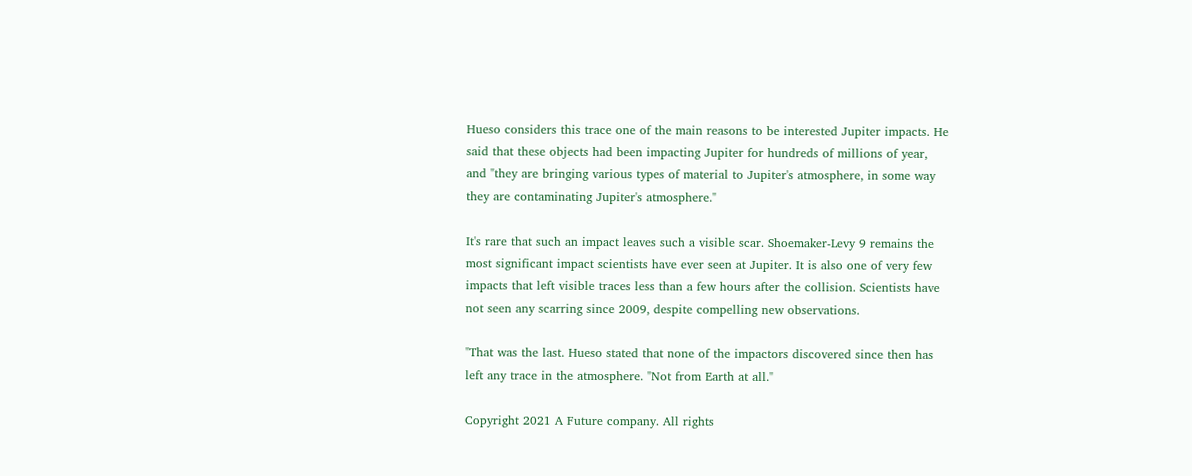Hueso considers this trace one of the main reasons to be interested Jupiter impacts. He said that these objects had been impacting Jupiter for hundreds of millions of year, and "they are bringing various types of material to Jupiter's atmosphere, in some way they are contaminating Jupiter's atmosphere."

It's rare that such an impact leaves such a visible scar. Shoemaker-Levy 9 remains the most significant impact scientists have ever seen at Jupiter. It is also one of very few impacts that left visible traces less than a few hours after the collision. Scientists have not seen any scarring since 2009, despite compelling new observations.

"That was the last. Hueso stated that none of the impactors discovered since then has left any trace in the atmosphere. "Not from Earth at all."

Copyright 2021 A Future company. All rights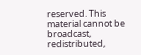reserved. This material cannot be broadcast, redistributed,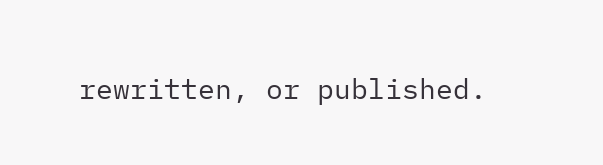rewritten, or published.